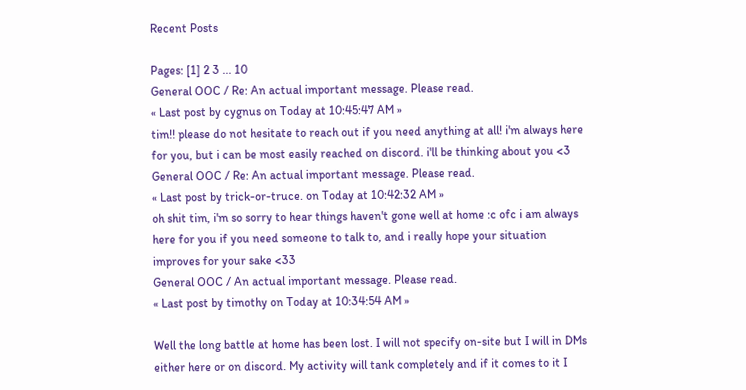Recent Posts

Pages: [1] 2 3 ... 10
General OOC / Re: An actual important message. Please read.
« Last post by cygnus on Today at 10:45:47 AM »
tim!! please do not hesitate to reach out if you need anything at all! i'm always here for you, but i can be most easily reached on discord. i'll be thinking about you <3
General OOC / Re: An actual important message. Please read.
« Last post by trick-or-truce. on Today at 10:42:32 AM »
oh shit tim, i'm so sorry to hear things haven't gone well at home :c ofc i am always here for you if you need someone to talk to, and i really hope your situation improves for your sake <33
General OOC / An actual important message. Please read.
« Last post by timothy on Today at 10:34:54 AM »

Well the long battle at home has been lost. I will not specify on-site but I will in DMs either here or on discord. My activity will tank completely and if it comes to it I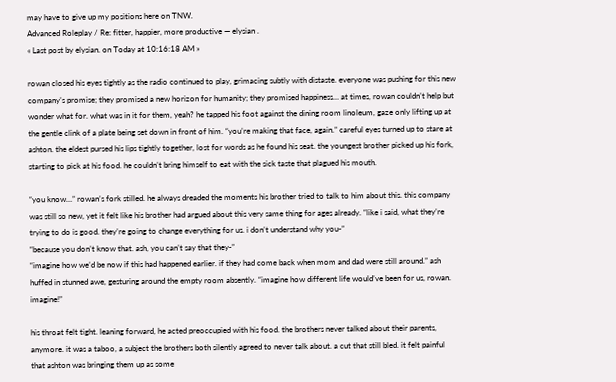may have to give up my positions here on TNW.
Advanced Roleplay / Re: fitter, happier, more productive — elysian .
« Last post by elysian. on Today at 10:16:18 AM »

rowan closed his eyes tightly as the radio continued to play, grimacing subtly with distaste. everyone was pushing for this new company’s promise; they promised a new horizon for humanity; they promised happiness… at times, rowan couldn’t help but wonder what for. what was in it for them, yeah? he tapped his foot against the dining room linoleum, gaze only lifting up at the gentle clink of a plate being set down in front of him. “you’re making that face, again.” careful eyes turned up to stare at ashton. the eldest pursed his lips tightly together, lost for words as he found his seat. the youngest brother picked up his fork, starting to pick at his food. he couldn’t bring himself to eat with the sick taste that plagued his mouth.

“you know…” rowan’s fork stilled. he always dreaded the moments his brother tried to talk to him about this. this company was still so new, yet it felt like his brother had argued about this very same thing for ages already. “like i said, what they’re trying to do is good. they’re going to change everything for us. i don’t understand why you-”
“because you don’t know that. ash, you can’t say that they-”
“imagine how we’d be now if this had happened earlier. if they had come back when mom and dad were still around.” ash huffed in stunned awe, gesturing around the empty room absently. “imagine how different life would’ve been for us, rowan. imagine!”

his throat felt tight. leaning forward, he acted preoccupied with his food. the brothers never talked about their parents, anymore. it was a taboo, a subject the brothers both silently agreed to never talk about. a cut that still bled. it felt painful that ashton was bringing them up as some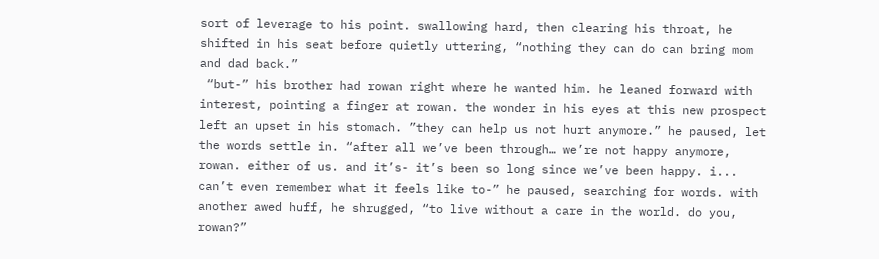sort of leverage to his point. swallowing hard, then clearing his throat, he shifted in his seat before quietly uttering, “nothing they can do can bring mom and dad back.”
 “but-” his brother had rowan right where he wanted him. he leaned forward with interest, pointing a finger at rowan. the wonder in his eyes at this new prospect left an upset in his stomach. ”they can help us not hurt anymore.” he paused, let the words settle in. “after all we’ve been through… we’re not happy anymore, rowan. either of us. and it’s- it’s been so long since we’ve been happy. i... can’t even remember what it feels like to-” he paused, searching for words. with another awed huff, he shrugged, “to live without a care in the world. do you, rowan?”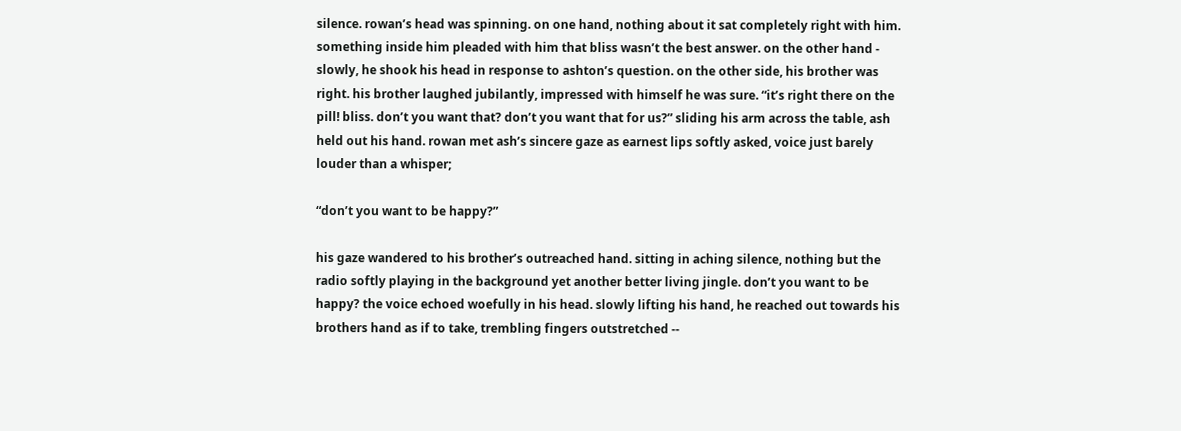silence. rowan’s head was spinning. on one hand, nothing about it sat completely right with him. something inside him pleaded with him that bliss wasn’t the best answer. on the other hand - slowly, he shook his head in response to ashton’s question. on the other side, his brother was right. his brother laughed jubilantly, impressed with himself he was sure. “it’s right there on the pill! bliss. don’t you want that? don’t you want that for us?” sliding his arm across the table, ash held out his hand. rowan met ash’s sincere gaze as earnest lips softly asked, voice just barely louder than a whisper;

“don’t you want to be happy?”

his gaze wandered to his brother’s outreached hand. sitting in aching silence, nothing but the radio softly playing in the background yet another better living jingle. don’t you want to be happy? the voice echoed woefully in his head. slowly lifting his hand, he reached out towards his brothers hand as if to take, trembling fingers outstretched --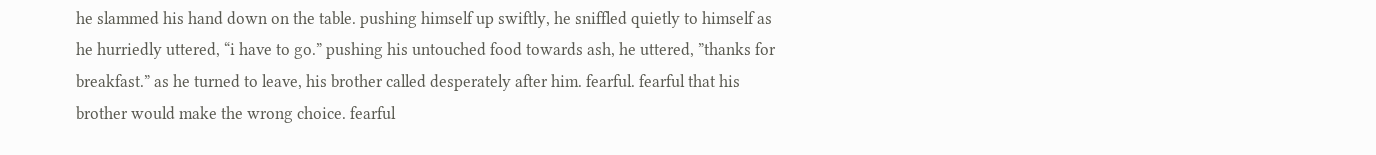he slammed his hand down on the table. pushing himself up swiftly, he sniffled quietly to himself as he hurriedly uttered, “i have to go.” pushing his untouched food towards ash, he uttered, ”thanks for breakfast.” as he turned to leave, his brother called desperately after him. fearful. fearful that his brother would make the wrong choice. fearful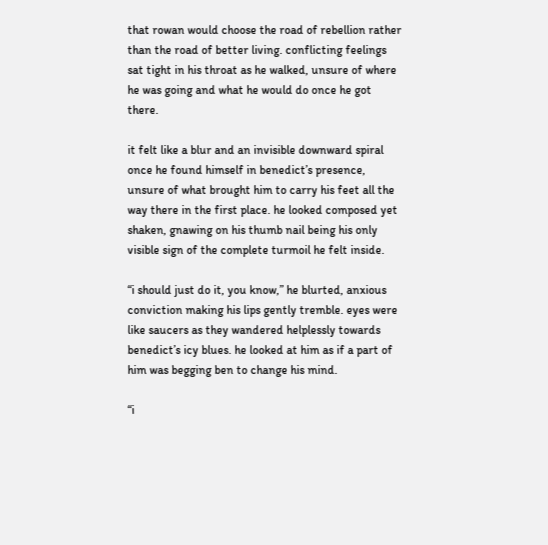that rowan would choose the road of rebellion rather than the road of better living. conflicting feelings sat tight in his throat as he walked, unsure of where he was going and what he would do once he got there.

it felt like a blur and an invisible downward spiral once he found himself in benedict’s presence, unsure of what brought him to carry his feet all the way there in the first place. he looked composed yet shaken, gnawing on his thumb nail being his only visible sign of the complete turmoil he felt inside.

“i should just do it, you know,” he blurted, anxious conviction making his lips gently tremble. eyes were like saucers as they wandered helplessly towards benedict’s icy blues. he looked at him as if a part of him was begging ben to change his mind.

“i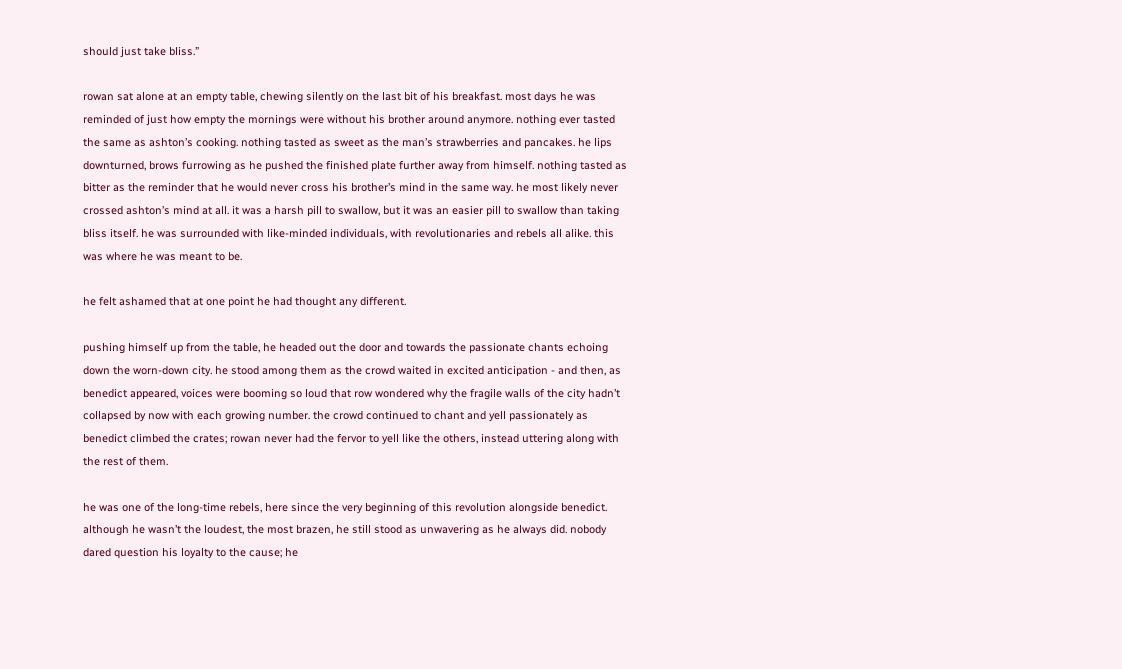should just take bliss.”

rowan sat alone at an empty table, chewing silently on the last bit of his breakfast. most days he was reminded of just how empty the mornings were without his brother around anymore. nothing ever tasted the same as ashton’s cooking. nothing tasted as sweet as the man’s strawberries and pancakes. he lips downturned, brows furrowing as he pushed the finished plate further away from himself. nothing tasted as bitter as the reminder that he would never cross his brother’s mind in the same way. he most likely never crossed ashton’s mind at all. it was a harsh pill to swallow, but it was an easier pill to swallow than taking bliss itself. he was surrounded with like-minded individuals, with revolutionaries and rebels all alike. this was where he was meant to be.

he felt ashamed that at one point he had thought any different.

pushing himself up from the table, he headed out the door and towards the passionate chants echoing down the worn-down city. he stood among them as the crowd waited in excited anticipation - and then, as benedict appeared, voices were booming so loud that row wondered why the fragile walls of the city hadn’t collapsed by now with each growing number. the crowd continued to chant and yell passionately as benedict climbed the crates; rowan never had the fervor to yell like the others, instead uttering along with the rest of them.

he was one of the long-time rebels, here since the very beginning of this revolution alongside benedict. although he wasn’t the loudest, the most brazen, he still stood as unwavering as he always did. nobody dared question his loyalty to the cause; he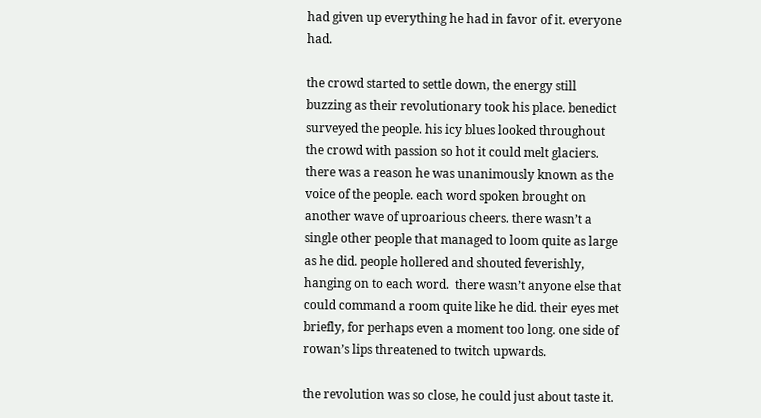had given up everything he had in favor of it. everyone had.

the crowd started to settle down, the energy still buzzing as their revolutionary took his place. benedict surveyed the people. his icy blues looked throughout the crowd with passion so hot it could melt glaciers. there was a reason he was unanimously known as the voice of the people. each word spoken brought on another wave of uproarious cheers. there wasn’t a single other people that managed to loom quite as large as he did. people hollered and shouted feverishly, hanging on to each word.  there wasn’t anyone else that could command a room quite like he did. their eyes met briefly, for perhaps even a moment too long. one side of rowan’s lips threatened to twitch upwards.

the revolution was so close, he could just about taste it.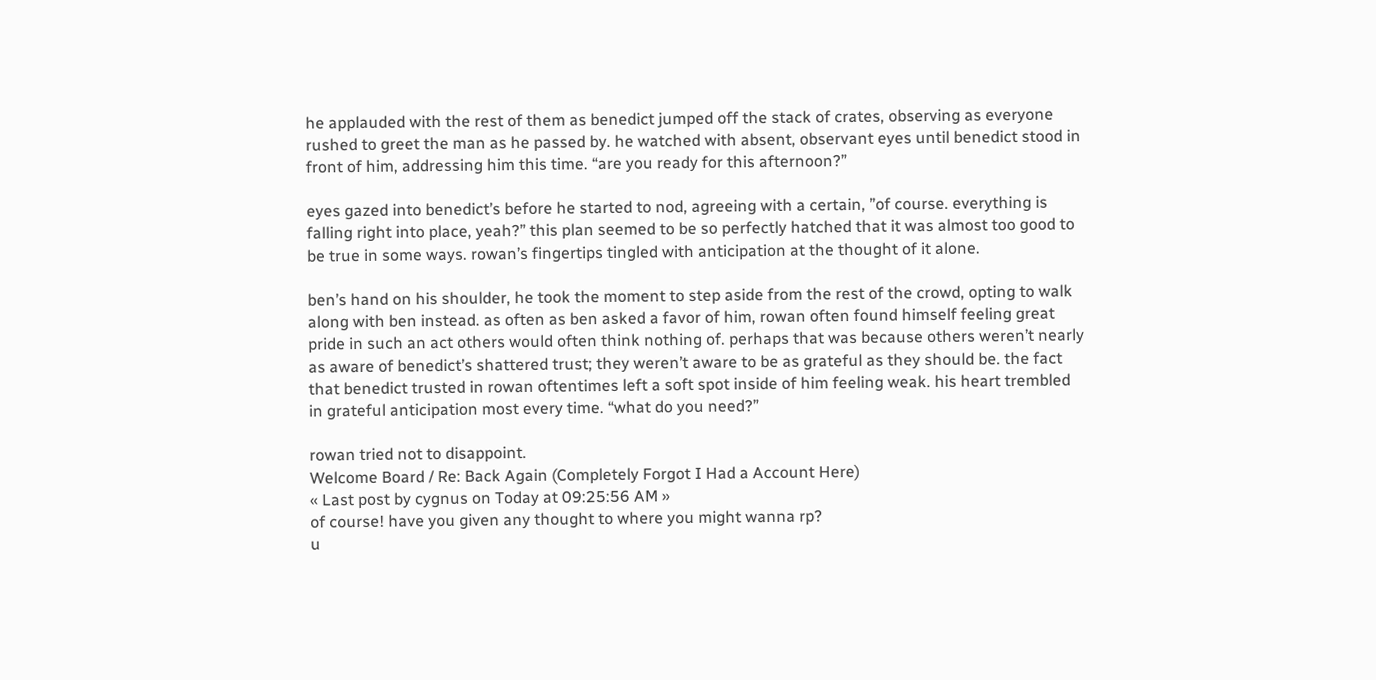he applauded with the rest of them as benedict jumped off the stack of crates, observing as everyone rushed to greet the man as he passed by. he watched with absent, observant eyes until benedict stood in front of him, addressing him this time. “are you ready for this afternoon?”

eyes gazed into benedict’s before he started to nod, agreeing with a certain, ”of course. everything is falling right into place, yeah?” this plan seemed to be so perfectly hatched that it was almost too good to be true in some ways. rowan’s fingertips tingled with anticipation at the thought of it alone.

ben’s hand on his shoulder, he took the moment to step aside from the rest of the crowd, opting to walk along with ben instead. as often as ben asked a favor of him, rowan often found himself feeling great pride in such an act others would often think nothing of. perhaps that was because others weren’t nearly as aware of benedict’s shattered trust; they weren’t aware to be as grateful as they should be. the fact that benedict trusted in rowan oftentimes left a soft spot inside of him feeling weak. his heart trembled in grateful anticipation most every time. “what do you need?”

rowan tried not to disappoint.
Welcome Board / Re: Back Again (Completely Forgot I Had a Account Here)
« Last post by cygnus on Today at 09:25:56 AM »
of course! have you given any thought to where you might wanna rp?
u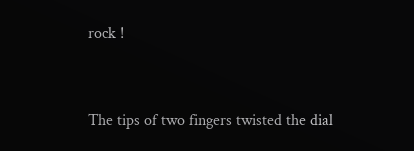rock !


The tips of two fingers twisted the dial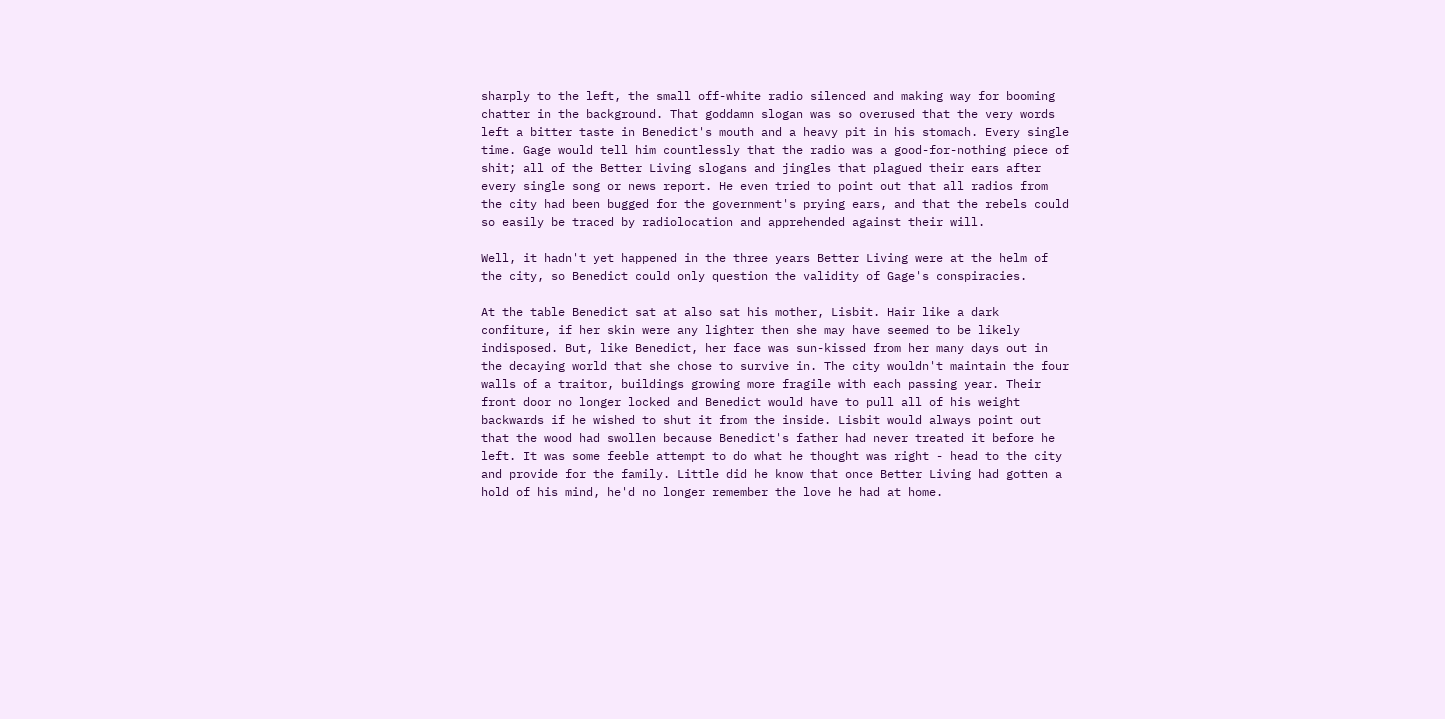sharply to the left, the small off-white radio silenced and making way for booming chatter in the background. That goddamn slogan was so overused that the very words left a bitter taste in Benedict's mouth and a heavy pit in his stomach. Every single time. Gage would tell him countlessly that the radio was a good-for-nothing piece of shit; all of the Better Living slogans and jingles that plagued their ears after every single song or news report. He even tried to point out that all radios from the city had been bugged for the government's prying ears, and that the rebels could so easily be traced by radiolocation and apprehended against their will.

Well, it hadn't yet happened in the three years Better Living were at the helm of the city, so Benedict could only question the validity of Gage's conspiracies.

At the table Benedict sat at also sat his mother, Lisbit. Hair like a dark confiture, if her skin were any lighter then she may have seemed to be likely indisposed. But, like Benedict, her face was sun-kissed from her many days out in the decaying world that she chose to survive in. The city wouldn't maintain the four walls of a traitor, buildings growing more fragile with each passing year. Their front door no longer locked and Benedict would have to pull all of his weight backwards if he wished to shut it from the inside. Lisbit would always point out that the wood had swollen because Benedict's father had never treated it before he left. It was some feeble attempt to do what he thought was right - head to the city and provide for the family. Little did he know that once Better Living had gotten a hold of his mind, he'd no longer remember the love he had at home.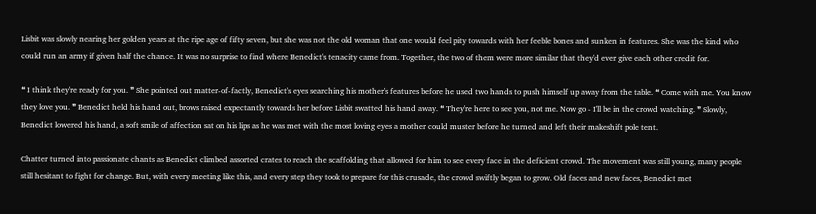Lisbit was slowly nearing her golden years at the ripe age of fifty seven, but she was not the old woman that one would feel pity towards with her feeble bones and sunken in features. She was the kind who could run an army if given half the chance. It was no surprise to find where Benedict's tenacity came from. Together, the two of them were more similar that they'd ever give each other credit for.

❝ I think they're ready for you. ❞ She pointed out matter-of-factly, Benedict's eyes searching his mother's features before he used two hands to push himself up away from the table. ❝ Come with me. You know they love you. ❞ Benedict held his hand out, brows raised expectantly towards her before Lisbit swatted his hand away. ❝ They're here to see you, not me. Now go - I'll be in the crowd watching. ❞ Slowly, Benedict lowered his hand, a soft smile of affection sat on his lips as he was met with the most loving eyes a mother could muster before he turned and left their makeshift pole tent.

Chatter turned into passionate chants as Benedict climbed assorted crates to reach the scaffolding that allowed for him to see every face in the deficient crowd. The movement was still young, many people still hesitant to fight for change. But, with every meeting like this, and every step they took to prepare for this crusade, the crowd swiftly began to grow. Old faces and new faces, Benedict met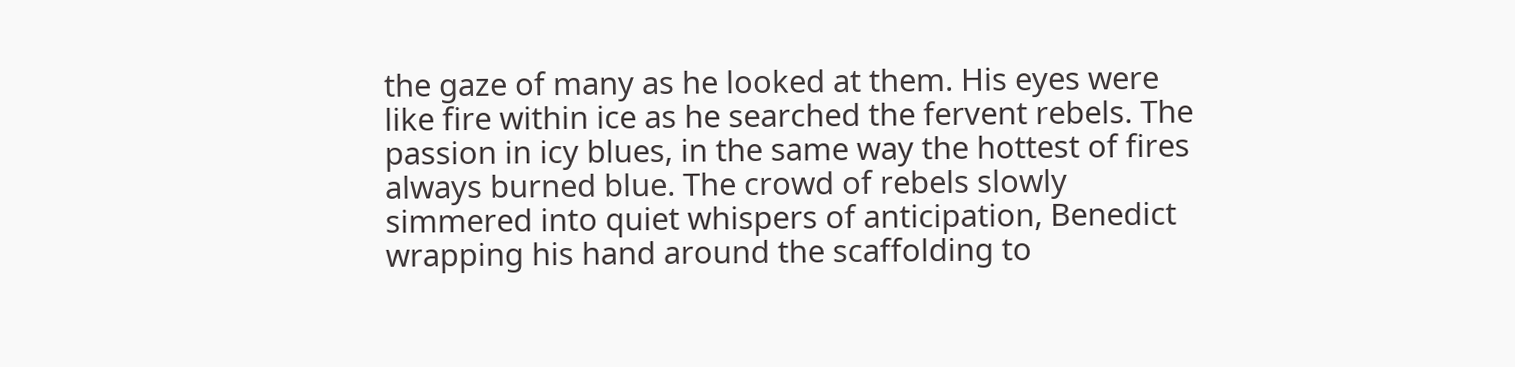the gaze of many as he looked at them. His eyes were like fire within ice as he searched the fervent rebels. The passion in icy blues, in the same way the hottest of fires always burned blue. The crowd of rebels slowly simmered into quiet whispers of anticipation, Benedict wrapping his hand around the scaffolding to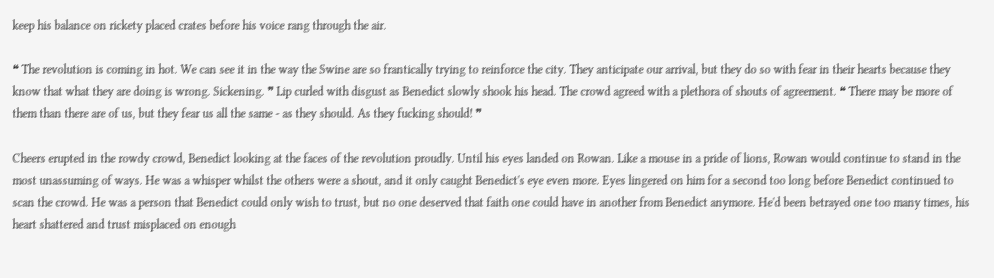keep his balance on rickety placed crates before his voice rang through the air.

❝ The revolution is coming in hot. We can see it in the way the Swine are so frantically trying to reinforce the city. They anticipate our arrival, but they do so with fear in their hearts because they know that what they are doing is wrong. Sickening. ❞ Lip curled with disgust as Benedict slowly shook his head. The crowd agreed with a plethora of shouts of agreement. ❝ There may be more of them than there are of us, but they fear us all the same - as they should. As they fucking should! ❞

Cheers erupted in the rowdy crowd, Benedict looking at the faces of the revolution proudly. Until his eyes landed on Rowan. Like a mouse in a pride of lions, Rowan would continue to stand in the most unassuming of ways. He was a whisper whilst the others were a shout, and it only caught Benedict's eye even more. Eyes lingered on him for a second too long before Benedict continued to scan the crowd. He was a person that Benedict could only wish to trust, but no one deserved that faith one could have in another from Benedict anymore. He'd been betrayed one too many times, his heart shattered and trust misplaced on enough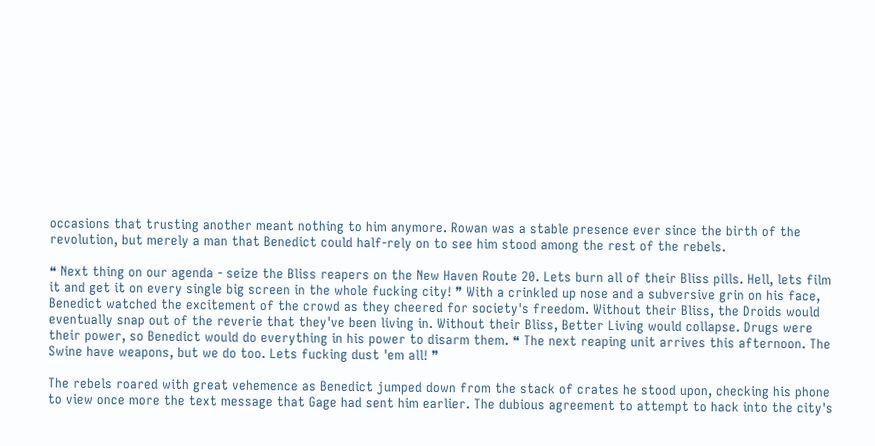occasions that trusting another meant nothing to him anymore. Rowan was a stable presence ever since the birth of the revolution, but merely a man that Benedict could half-rely on to see him stood among the rest of the rebels.

❝ Next thing on our agenda - seize the Bliss reapers on the New Haven Route 20. Lets burn all of their Bliss pills. Hell, lets film it and get it on every single big screen in the whole fucking city! ❞ With a crinkled up nose and a subversive grin on his face, Benedict watched the excitement of the crowd as they cheered for society's freedom. Without their Bliss, the Droids would eventually snap out of the reverie that they've been living in. Without their Bliss, Better Living would collapse. Drugs were their power, so Benedict would do everything in his power to disarm them. ❝ The next reaping unit arrives this afternoon. The Swine have weapons, but we do too. Lets fucking dust 'em all! ❞

The rebels roared with great vehemence as Benedict jumped down from the stack of crates he stood upon, checking his phone to view once more the text message that Gage had sent him earlier. The dubious agreement to attempt to hack into the city's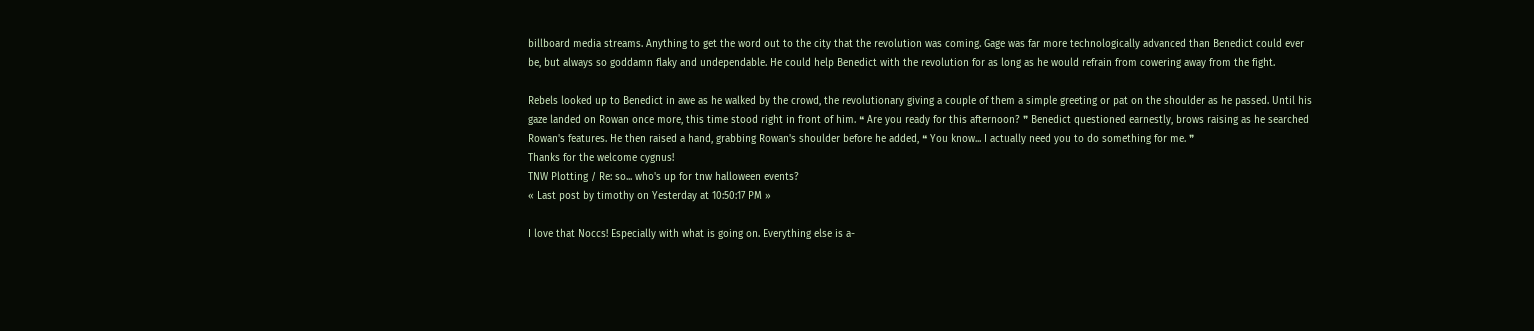billboard media streams. Anything to get the word out to the city that the revolution was coming. Gage was far more technologically advanced than Benedict could ever be, but always so goddamn flaky and undependable. He could help Benedict with the revolution for as long as he would refrain from cowering away from the fight.

Rebels looked up to Benedict in awe as he walked by the crowd, the revolutionary giving a couple of them a simple greeting or pat on the shoulder as he passed. Until his gaze landed on Rowan once more, this time stood right in front of him. ❝ Are you ready for this afternoon? ❞ Benedict questioned earnestly, brows raising as he searched Rowan's features. He then raised a hand, grabbing Rowan's shoulder before he added, ❝ You know... I actually need you to do something for me. ❞
Thanks for the welcome cygnus!
TNW Plotting / Re: so... who's up for tnw halloween events?
« Last post by timothy on Yesterday at 10:50:17 PM »

I love that Noccs! Especially with what is going on. Everything else is a-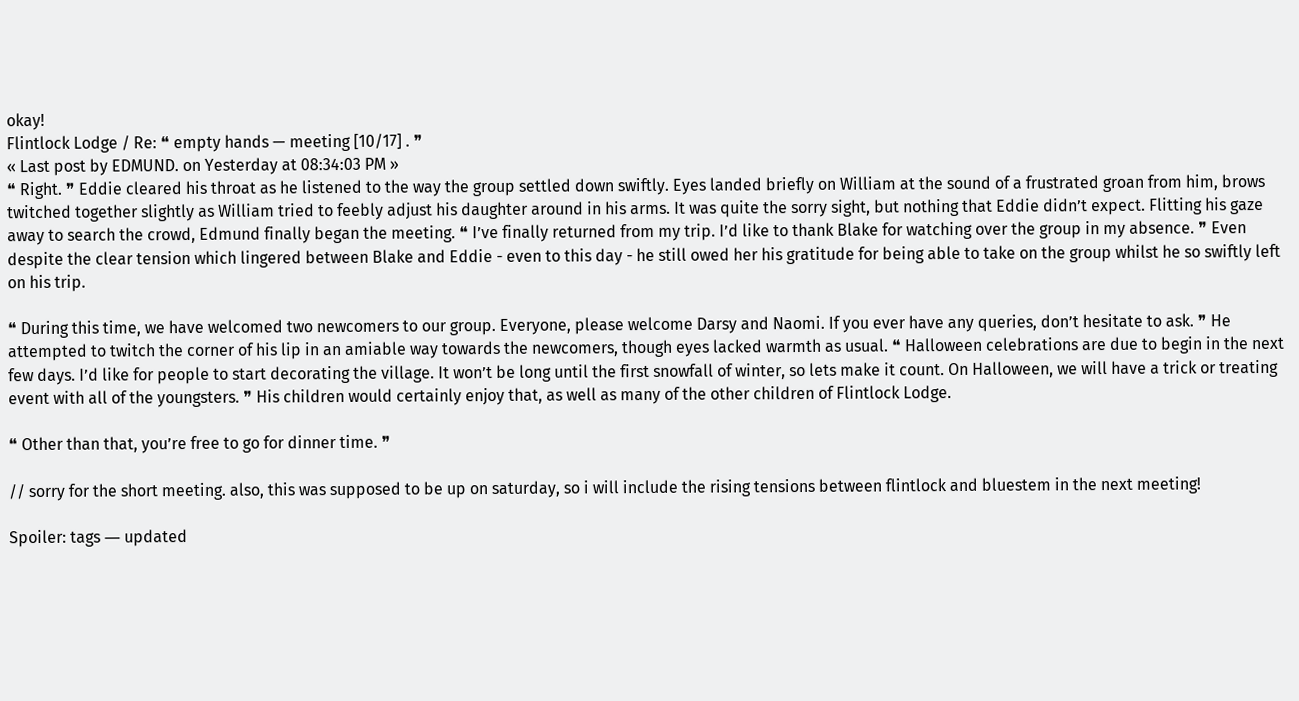okay!
Flintlock Lodge / Re: ❝ empty hands — meeting [10/17] . ❞
« Last post by EDMUND. on Yesterday at 08:34:03 PM »
❝ Right. ❞ Eddie cleared his throat as he listened to the way the group settled down swiftly. Eyes landed briefly on William at the sound of a frustrated groan from him, brows twitched together slightly as William tried to feebly adjust his daughter around in his arms. It was quite the sorry sight, but nothing that Eddie didn’t expect. Flitting his gaze away to search the crowd, Edmund finally began the meeting. ❝ I’ve finally returned from my trip. I’d like to thank Blake for watching over the group in my absence. ❞ Even despite the clear tension which lingered between Blake and Eddie - even to this day - he still owed her his gratitude for being able to take on the group whilst he so swiftly left on his trip.

❝ During this time, we have welcomed two newcomers to our group. Everyone, please welcome Darsy and Naomi. If you ever have any queries, don’t hesitate to ask. ❞ He attempted to twitch the corner of his lip in an amiable way towards the newcomers, though eyes lacked warmth as usual. ❝ Halloween celebrations are due to begin in the next few days. I’d like for people to start decorating the village. It won’t be long until the first snowfall of winter, so lets make it count. On Halloween, we will have a trick or treating event with all of the youngsters. ❞ His children would certainly enjoy that, as well as many of the other children of Flintlock Lodge.

❝ Other than that, you’re free to go for dinner time. ❞

// sorry for the short meeting. also, this was supposed to be up on saturday, so i will include the rising tensions between flintlock and bluestem in the next meeting!

Spoiler: tags ― updated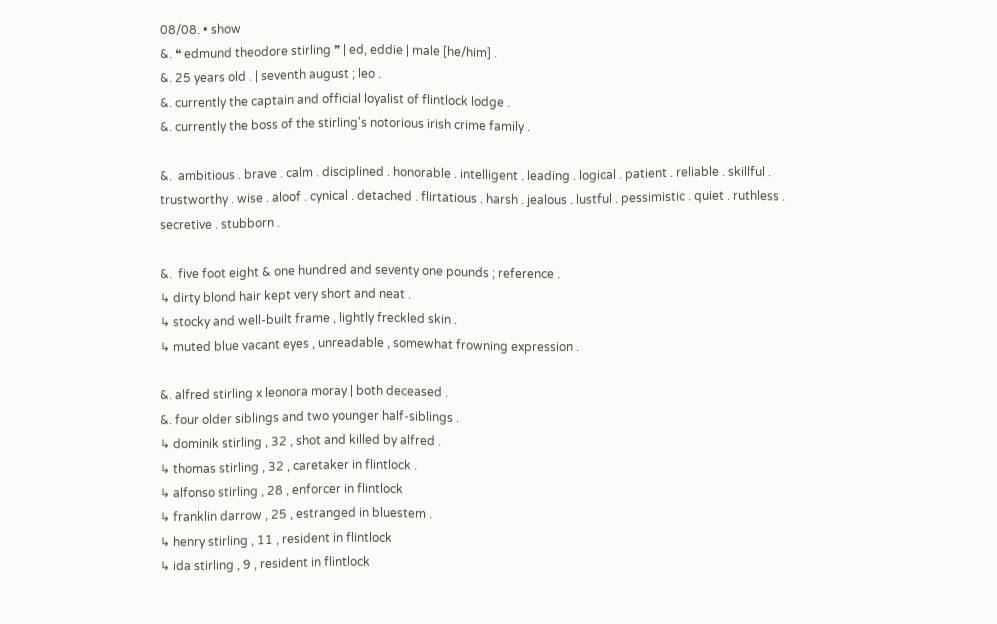08/08. • show
&. ❝ edmund theodore stirling ❞ | ed, eddie | male [he/him] .
&. 25 years old . | seventh august ; leo .
&. currently the captain and official loyalist of flintlock lodge .
&. currently the boss of the stirling's notorious irish crime family .

&.  ambitious . brave . calm . disciplined . honorable . intelligent . leading . logical . patient . reliable . skillful . trustworthy . wise . aloof . cynical . detached . flirtatious . harsh . jealous . lustful . pessimistic . quiet . ruthless . secretive . stubborn .

&.  five foot eight & one hundred and seventy one pounds ; reference .
↳ dirty blond hair kept very short and neat .
↳ stocky and well-built frame , lightly freckled skin .
↳ muted blue vacant eyes , unreadable , somewhat frowning expression .

&. alfred stirling x leonora moray | both deceased .
&. four older siblings and two younger half-siblings .
↳ dominik stirling , 32 , shot and killed by alfred .
↳ thomas stirling , 32 , caretaker in flintlock .
↳ alfonso stirling , 28 , enforcer in flintlock
↳ franklin darrow , 25 , estranged in bluestem .
↳ henry stirling , 11 , resident in flintlock
↳ ida stirling , 9 , resident in flintlock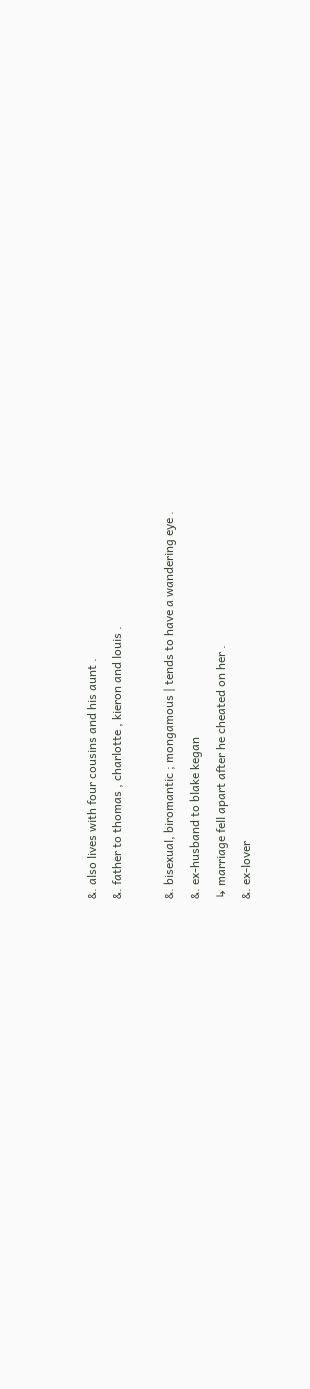&. also lives with four cousins and his aunt .
&. father to thomas , charlotte , kieron and louis .

&. bisexual, biromantic ; mongamous | tends to have a wandering eye .
&. ex-husband to blake kegan
↳ marriage fell apart after he cheated on her .
&. ex-lover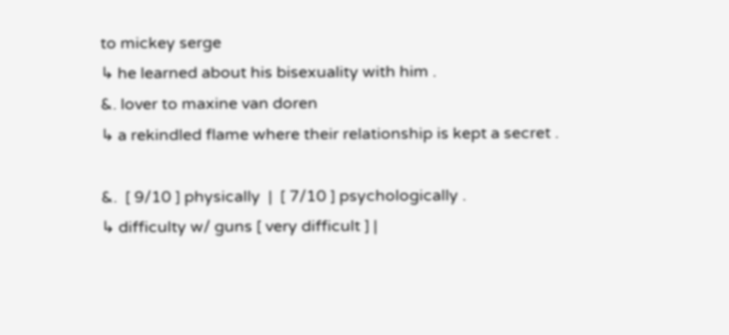to mickey serge
↳ he learned about his bisexuality with him .
&. lover to maxine van doren
↳ a rekindled flame where their relationship is kept a secret .

&.  [ 9/10 ] physically  |  [ 7/10 ] psychologically .
↳ difficulty w/ guns [ very difficult ] |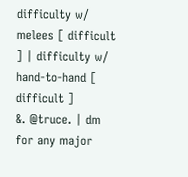difficulty w/ melees [ difficult ] | difficulty w/ hand-to-hand [ difficult ]
&. @truce. | dm for any major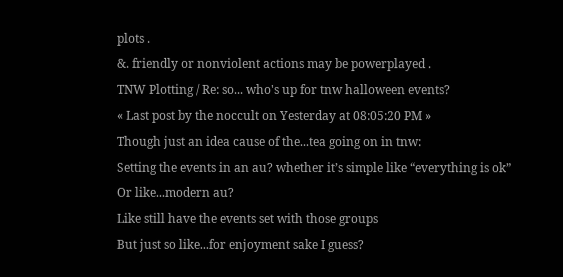plots .
&. friendly or nonviolent actions may be powerplayed .
TNW Plotting / Re: so... who's up for tnw halloween events?
« Last post by the noccult on Yesterday at 08:05:20 PM »
Though just an idea cause of the...tea going on in tnw:
Setting the events in an au? whether it’s simple like “everything is ok”
Or like...modern au?
Like still have the events set with those groups
But just so like...for enjoyment sake I guess?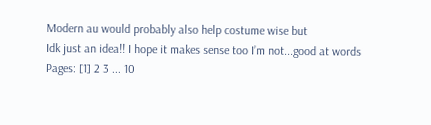Modern au would probably also help costume wise but
Idk just an idea!! I hope it makes sense too I’m not...good at words
Pages: [1] 2 3 ... 10